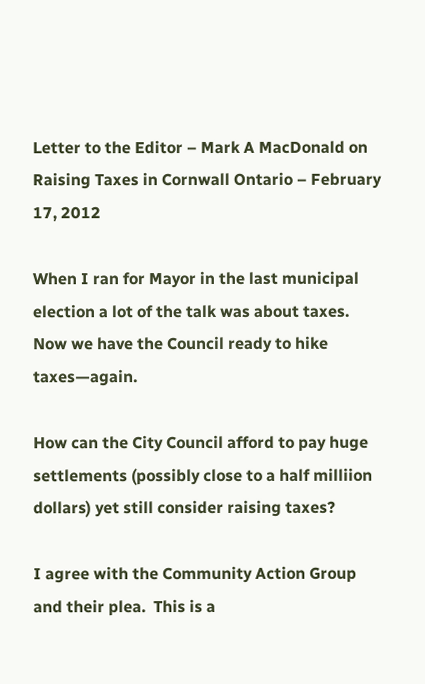Letter to the Editor – Mark A MacDonald on Raising Taxes in Cornwall Ontario – February 17, 2012

When I ran for Mayor in the last municipal election a lot of the talk was about taxes.  Now we have the Council ready to hike taxes—again.

How can the City Council afford to pay huge settlements (possibly close to a half milliion dollars) yet still consider raising taxes?

I agree with the Community Action Group and their plea.  This is a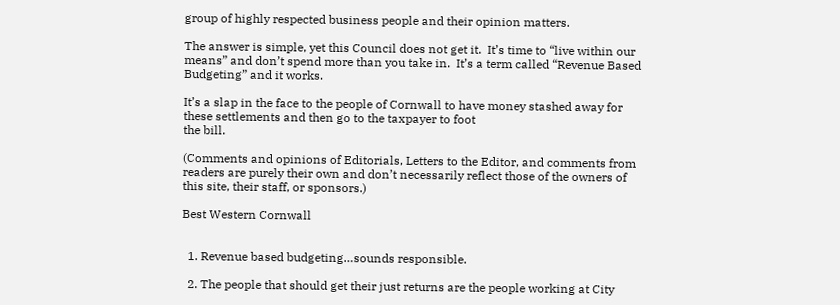group of highly respected business people and their opinion matters.

The answer is simple, yet this Council does not get it.  It’s time to “live within our means” and don’t spend more than you take in.  It’s a term called “Revenue Based Budgeting” and it works.

It’s a slap in the face to the people of Cornwall to have money stashed away for these settlements and then go to the taxpayer to foot
the bill.

(Comments and opinions of Editorials, Letters to the Editor, and comments from readers are purely their own and don’t necessarily reflect those of the owners of this site, their staff, or sponsors.)

Best Western Cornwall


  1. Revenue based budgeting…sounds responsible.

  2. The people that should get their just returns are the people working at City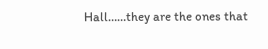Hall……they are the ones that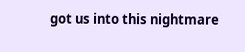got us into this nightmare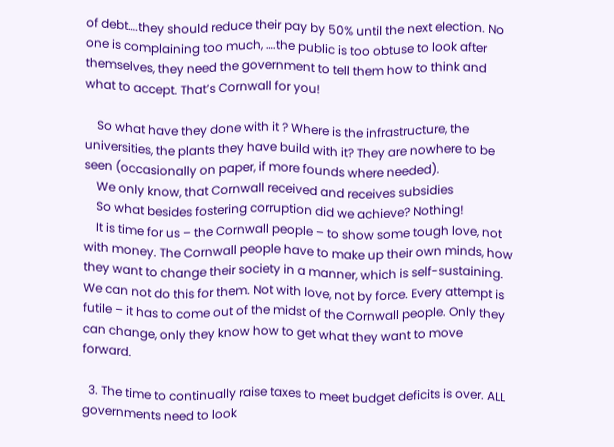of debt….they should reduce their pay by 50% until the next election. No one is complaining too much, ….the public is too obtuse to look after themselves, they need the government to tell them how to think and what to accept. That’s Cornwall for you!

    So what have they done with it ? Where is the infrastructure, the universities, the plants they have build with it? They are nowhere to be seen (occasionally on paper, if more founds where needed).
    We only know, that Cornwall received and receives subsidies
    So what besides fostering corruption did we achieve? Nothing!
    It is time for us – the Cornwall people – to show some tough love, not with money. The Cornwall people have to make up their own minds, how they want to change their society in a manner, which is self-sustaining. We can not do this for them. Not with love, not by force. Every attempt is futile – it has to come out of the midst of the Cornwall people. Only they can change, only they know how to get what they want to move forward.

  3. The time to continually raise taxes to meet budget deficits is over. ALL governments need to look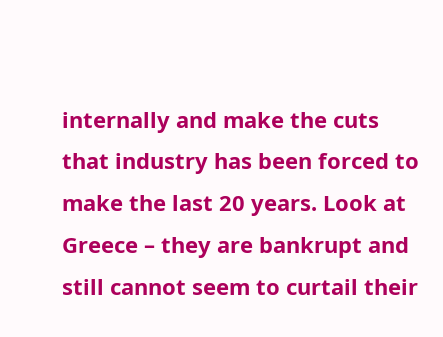internally and make the cuts that industry has been forced to make the last 20 years. Look at Greece – they are bankrupt and still cannot seem to curtail their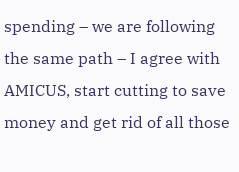spending – we are following the same path – I agree with AMICUS, start cutting to save money and get rid of all those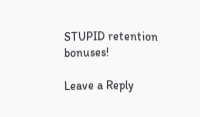STUPID retention bonuses!

Leave a Reply